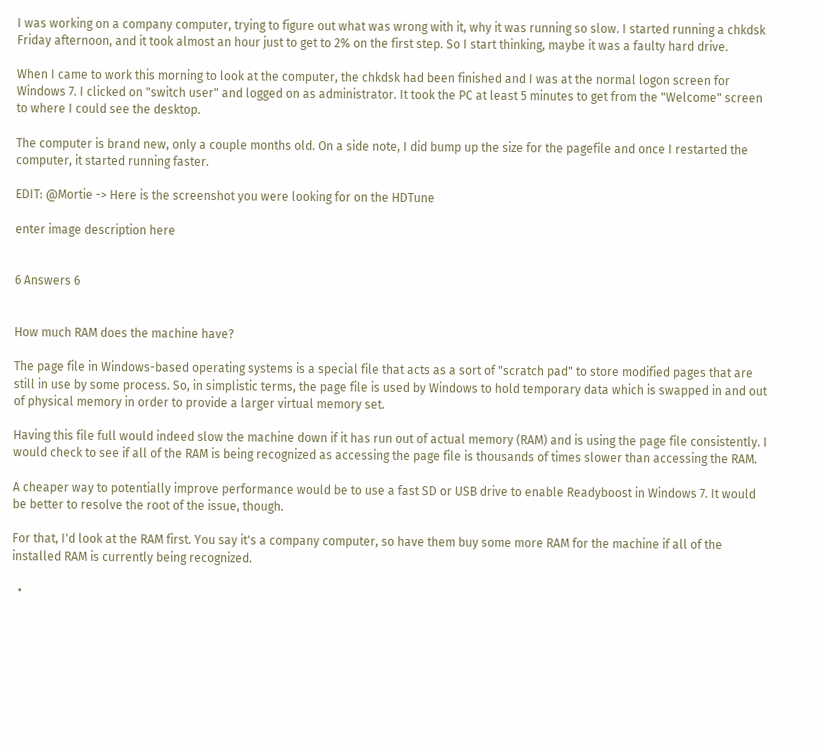I was working on a company computer, trying to figure out what was wrong with it, why it was running so slow. I started running a chkdsk Friday afternoon, and it took almost an hour just to get to 2% on the first step. So I start thinking, maybe it was a faulty hard drive.

When I came to work this morning to look at the computer, the chkdsk had been finished and I was at the normal logon screen for Windows 7. I clicked on "switch user" and logged on as administrator. It took the PC at least 5 minutes to get from the "Welcome" screen to where I could see the desktop.

The computer is brand new, only a couple months old. On a side note, I did bump up the size for the pagefile and once I restarted the computer, it started running faster.

EDIT: @Mortie -> Here is the screenshot you were looking for on the HDTune

enter image description here


6 Answers 6


How much RAM does the machine have?

The page file in Windows-based operating systems is a special file that acts as a sort of "scratch pad" to store modified pages that are still in use by some process. So, in simplistic terms, the page file is used by Windows to hold temporary data which is swapped in and out of physical memory in order to provide a larger virtual memory set.

Having this file full would indeed slow the machine down if it has run out of actual memory (RAM) and is using the page file consistently. I would check to see if all of the RAM is being recognized as accessing the page file is thousands of times slower than accessing the RAM.

A cheaper way to potentially improve performance would be to use a fast SD or USB drive to enable Readyboost in Windows 7. It would be better to resolve the root of the issue, though.

For that, I'd look at the RAM first. You say it's a company computer, so have them buy some more RAM for the machine if all of the installed RAM is currently being recognized.

  •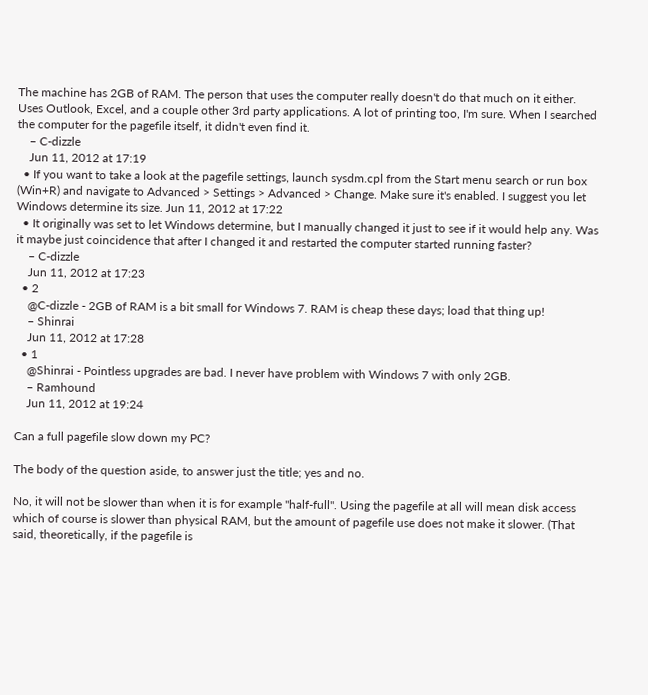The machine has 2GB of RAM. The person that uses the computer really doesn't do that much on it either. Uses Outlook, Excel, and a couple other 3rd party applications. A lot of printing too, I'm sure. When I searched the computer for the pagefile itself, it didn't even find it.
    – C-dizzle
    Jun 11, 2012 at 17:19
  • If you want to take a look at the pagefile settings, launch sysdm.cpl from the Start menu search or run box (Win+R) and navigate to Advanced > Settings > Advanced > Change. Make sure it's enabled. I suggest you let Windows determine its size. Jun 11, 2012 at 17:22
  • It originally was set to let Windows determine, but I manually changed it just to see if it would help any. Was it maybe just coincidence that after I changed it and restarted the computer started running faster?
    – C-dizzle
    Jun 11, 2012 at 17:23
  • 2
    @C-dizzle - 2GB of RAM is a bit small for Windows 7. RAM is cheap these days; load that thing up!
    – Shinrai
    Jun 11, 2012 at 17:28
  • 1
    @Shinrai - Pointless upgrades are bad. I never have problem with Windows 7 with only 2GB.
    – Ramhound
    Jun 11, 2012 at 19:24

Can a full pagefile slow down my PC?

The body of the question aside, to answer just the title; yes and no.

No, it will not be slower than when it is for example "half-full". Using the pagefile at all will mean disk access which of course is slower than physical RAM, but the amount of pagefile use does not make it slower. (That said, theoretically, if the pagefile is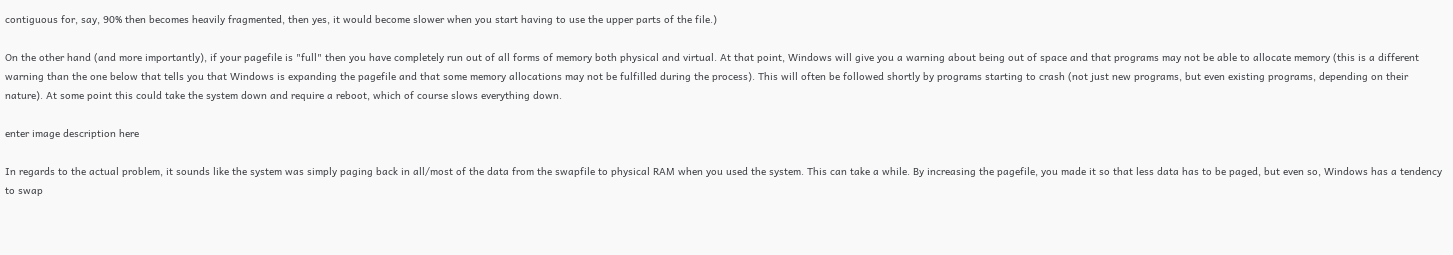contiguous for, say, 90% then becomes heavily fragmented, then yes, it would become slower when you start having to use the upper parts of the file.)

On the other hand (and more importantly), if your pagefile is "full" then you have completely run out of all forms of memory both physical and virtual. At that point, Windows will give you a warning about being out of space and that programs may not be able to allocate memory (this is a different warning than the one below that tells you that Windows is expanding the pagefile and that some memory allocations may not be fulfilled during the process). This will often be followed shortly by programs starting to crash (not just new programs, but even existing programs, depending on their nature). At some point this could take the system down and require a reboot, which of course slows everything down.

enter image description here

In regards to the actual problem, it sounds like the system was simply paging back in all/most of the data from the swapfile to physical RAM when you used the system. This can take a while. By increasing the pagefile, you made it so that less data has to be paged, but even so, Windows has a tendency to swap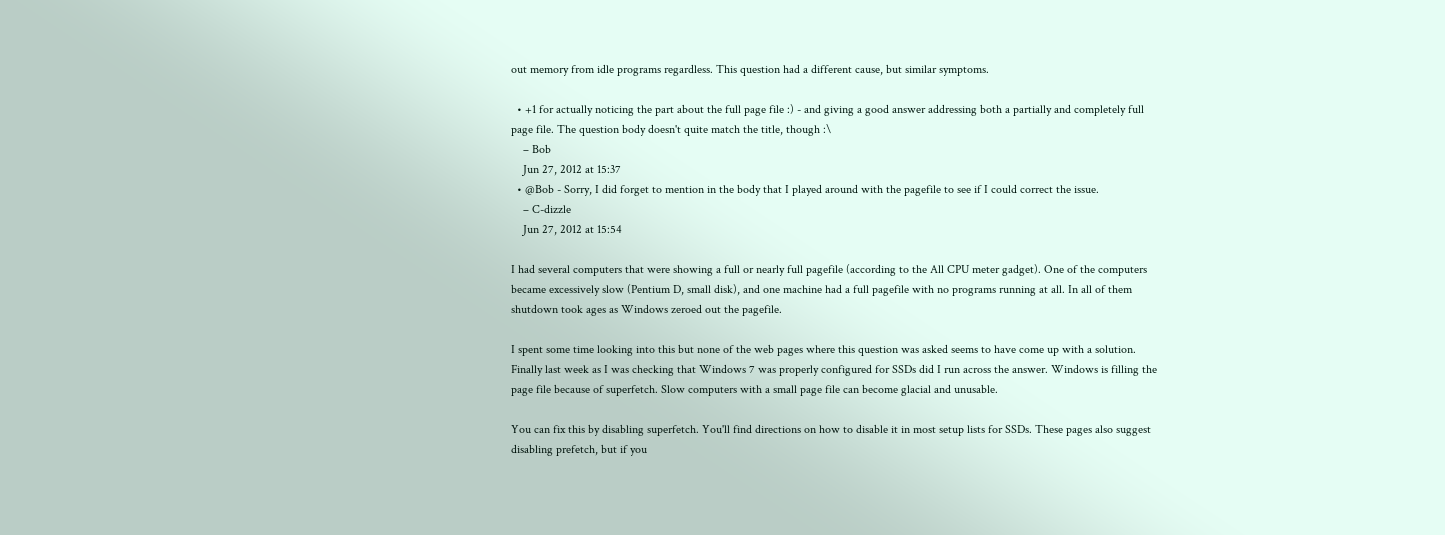out memory from idle programs regardless. This question had a different cause, but similar symptoms.

  • +1 for actually noticing the part about the full page file :) - and giving a good answer addressing both a partially and completely full page file. The question body doesn't quite match the title, though :\
    – Bob
    Jun 27, 2012 at 15:37
  • @Bob - Sorry, I did forget to mention in the body that I played around with the pagefile to see if I could correct the issue.
    – C-dizzle
    Jun 27, 2012 at 15:54

I had several computers that were showing a full or nearly full pagefile (according to the All CPU meter gadget). One of the computers became excessively slow (Pentium D, small disk), and one machine had a full pagefile with no programs running at all. In all of them shutdown took ages as Windows zeroed out the pagefile.

I spent some time looking into this but none of the web pages where this question was asked seems to have come up with a solution. Finally last week as I was checking that Windows 7 was properly configured for SSDs did I run across the answer. Windows is filling the page file because of superfetch. Slow computers with a small page file can become glacial and unusable.

You can fix this by disabling superfetch. You'll find directions on how to disable it in most setup lists for SSDs. These pages also suggest disabling prefetch, but if you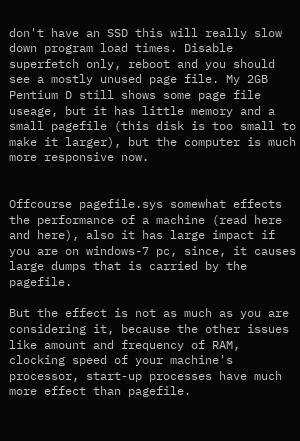don't have an SSD this will really slow down program load times. Disable superfetch only, reboot and you should see a mostly unused page file. My 2GB Pentium D still shows some page file useage, but it has little memory and a small pagefile (this disk is too small to make it larger), but the computer is much more responsive now.


Offcourse pagefile.sys somewhat effects the performance of a machine (read here and here), also it has large impact if you are on windows-7 pc, since, it causes large dumps that is carried by the pagefile.

But the effect is not as much as you are considering it, because the other issues like amount and frequency of RAM, clocking speed of your machine's processor, start-up processes have much more effect than pagefile.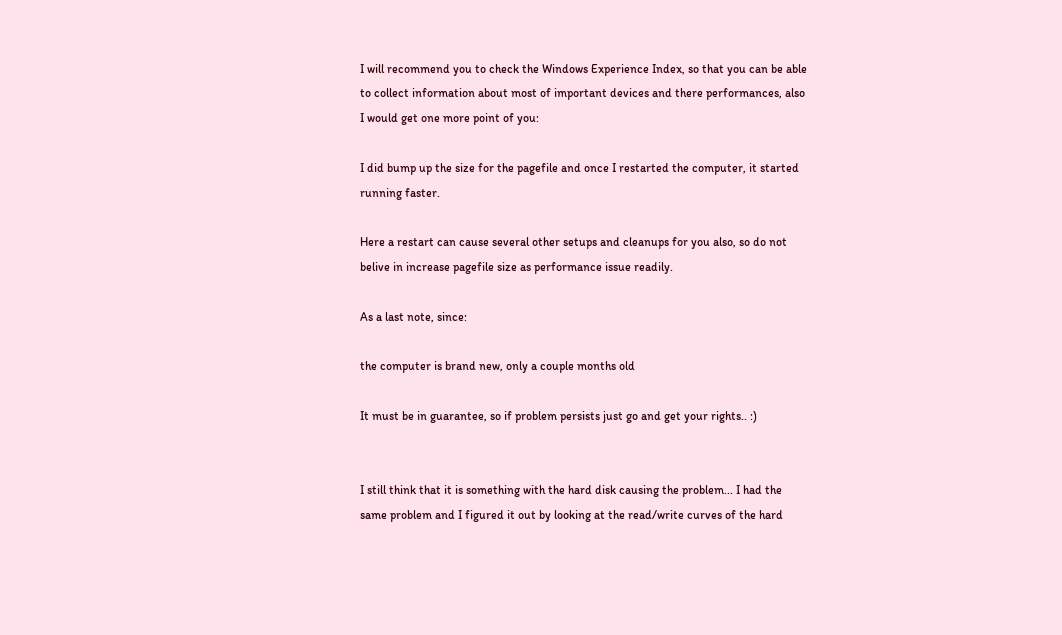I will recommend you to check the Windows Experience Index, so that you can be able to collect information about most of important devices and there performances, also I would get one more point of you:

I did bump up the size for the pagefile and once I restarted the computer, it started running faster.

Here a restart can cause several other setups and cleanups for you also, so do not belive in increase pagefile size as performance issue readily.

As a last note, since:

the computer is brand new, only a couple months old

It must be in guarantee, so if problem persists just go and get your rights.. :)


I still think that it is something with the hard disk causing the problem... I had the same problem and I figured it out by looking at the read/write curves of the hard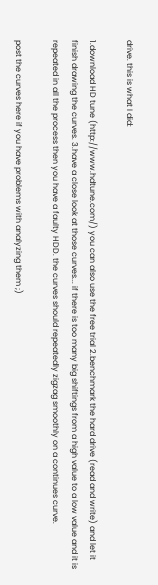drive. this is what I did:

1.download HD tune (http://www.hdtune.com/) you can also use the free trial 2.benchmark the hard drive (read and write) and let it finish drawing the curves. 3.have a close look at those curves... if there is too many big shiftings from a high value to a low value and it is repeated in all the process then you have a faulty HDD. the curves should repeatedly zigzag smoothly on a continues curve.

post the curves here if you have problems with analyzing them ;)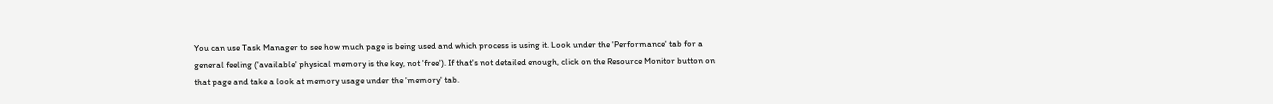You can use Task Manager to see how much page is being used and which process is using it. Look under the 'Performance' tab for a general feeling ('available' physical memory is the key, not 'free'). If that's not detailed enough, click on the Resource Monitor button on that page and take a look at memory usage under the 'memory' tab.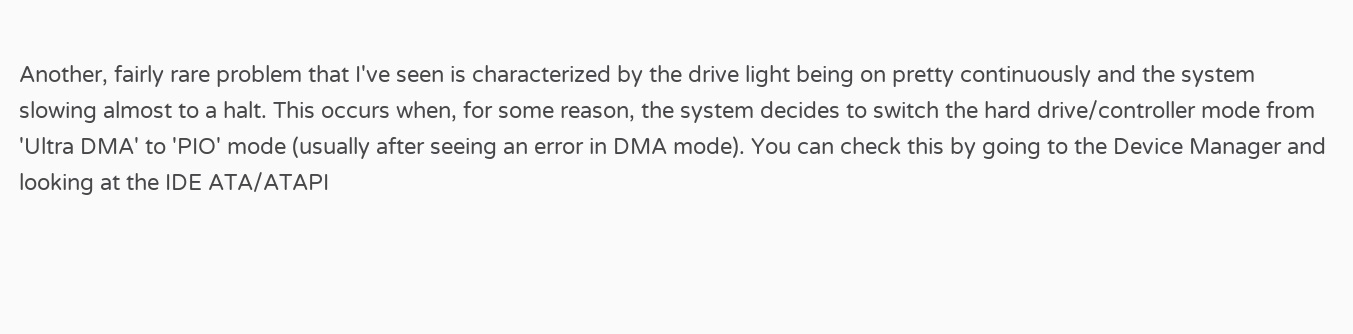Another, fairly rare problem that I've seen is characterized by the drive light being on pretty continuously and the system slowing almost to a halt. This occurs when, for some reason, the system decides to switch the hard drive/controller mode from 'Ultra DMA' to 'PIO' mode (usually after seeing an error in DMA mode). You can check this by going to the Device Manager and looking at the IDE ATA/ATAPI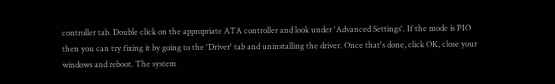controller tab. Double click on the appropriate ATA controller and look under 'Advanced Settings'. If the mode is PIO then you can try fixing it by going to the 'Driver' tab and uninstalling the driver. Once that's done, click OK, close your windows and reboot. The system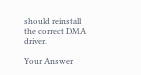should reinstall the correct DMA driver.

Your Answer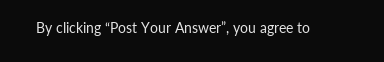By clicking “Post Your Answer”, you agree to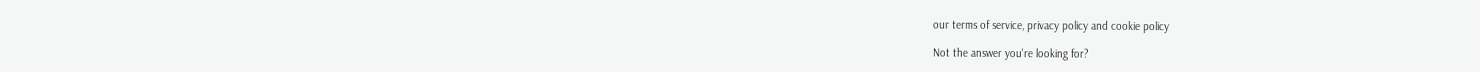our terms of service, privacy policy and cookie policy

Not the answer you're looking for?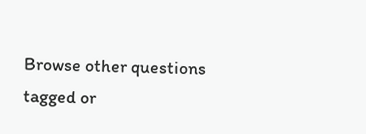Browse other questions tagged or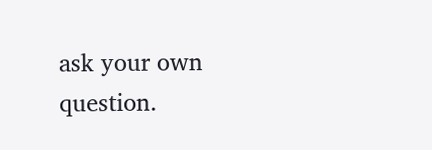ask your own question.